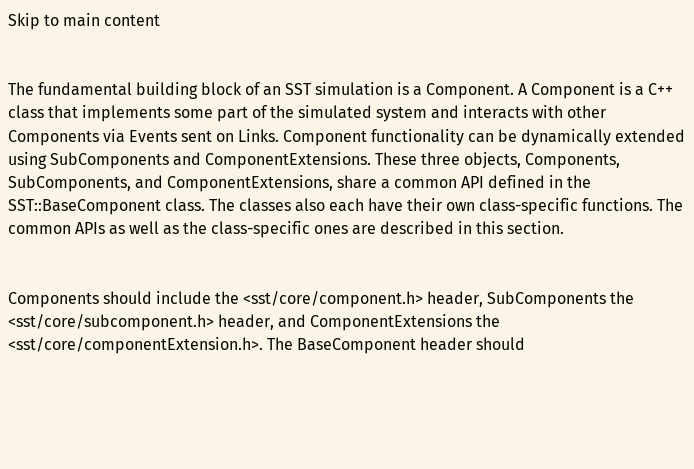Skip to main content


The fundamental building block of an SST simulation is a Component. A Component is a C++ class that implements some part of the simulated system and interacts with other Components via Events sent on Links. Component functionality can be dynamically extended using SubComponents and ComponentExtensions. These three objects, Components, SubComponents, and ComponentExtensions, share a common API defined in the SST::BaseComponent class. The classes also each have their own class-specific functions. The common APIs as well as the class-specific ones are described in this section.


Components should include the <sst/core/component.h> header, SubComponents the <sst/core/subcomponent.h> header, and ComponentExtensions the <sst/core/componentExtension.h>. The BaseComponent header should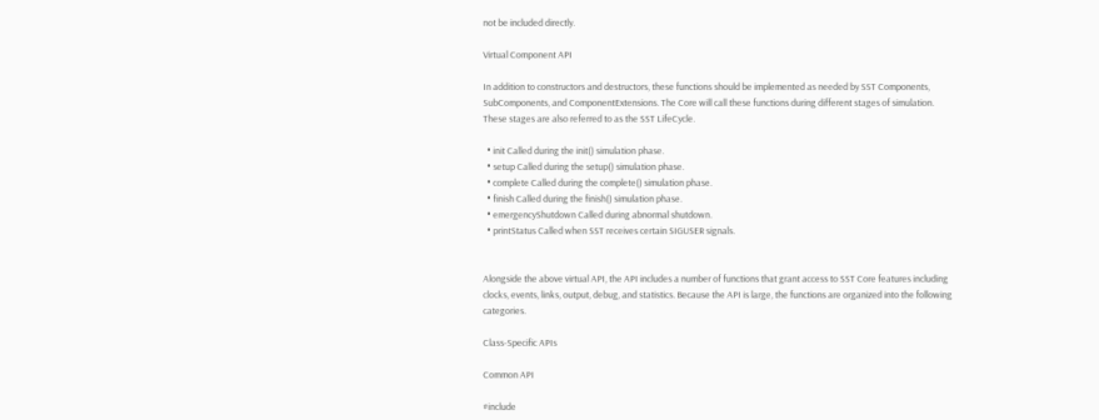not be included directly.

Virtual Component API

In addition to constructors and destructors, these functions should be implemented as needed by SST Components, SubComponents, and ComponentExtensions. The Core will call these functions during different stages of simulation. These stages are also referred to as the SST LifeCycle.

  • init Called during the init() simulation phase.
  • setup Called during the setup() simulation phase.
  • complete Called during the complete() simulation phase.
  • finish Called during the finish() simulation phase.
  • emergencyShutdown Called during abnormal shutdown.
  • printStatus Called when SST receives certain SIGUSER signals.


Alongside the above virtual API, the API includes a number of functions that grant access to SST Core features including clocks, events, links, output, debug, and statistics. Because the API is large, the functions are organized into the following categories.

Class-Specific APIs

Common API

#include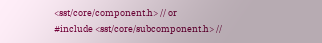<sst/core/component.h> // or
#include <sst/core/subcomponent.h> //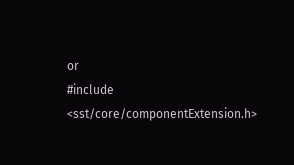or
#include <sst/core/componentExtension.h>